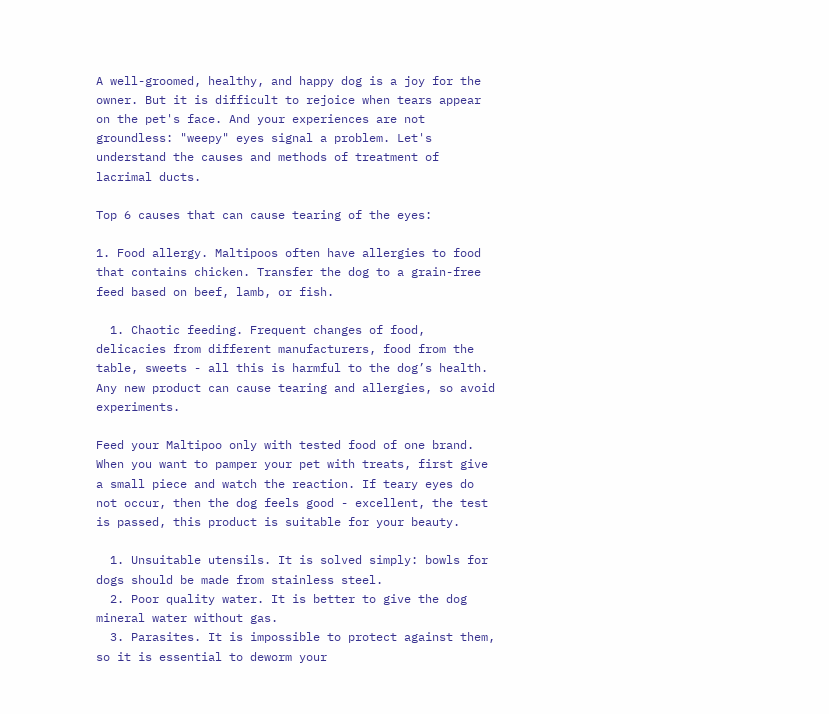A well-groomed, healthy, and happy dog is a joy for the owner. But it is difficult to rejoice when tears appear on the pet's face. And your experiences are not groundless: "weepy" eyes signal a problem. Let's understand the causes and methods of treatment of lacrimal ducts.

Top 6 causes that can cause tearing of the eyes:

1. Food allergy. Maltipoos often have allergies to food that contains chicken. Transfer the dog to a grain-free feed based on beef, lamb, or fish.

  1. Chaotic feeding. Frequent changes of food, delicacies from different manufacturers, food from the table, sweets - all this is harmful to the dog’s health. Any new product can cause tearing and allergies, so avoid experiments.

Feed your Maltipoo only with tested food of one brand. When you want to pamper your pet with treats, first give a small piece and watch the reaction. If teary eyes do not occur, then the dog feels good - excellent, the test is passed, this product is suitable for your beauty.

  1. Unsuitable utensils. It is solved simply: bowls for dogs should be made from stainless steel.
  2. Poor quality water. It is better to give the dog mineral water without gas.
  3. Parasites. It is impossible to protect against them, so it is essential to deworm your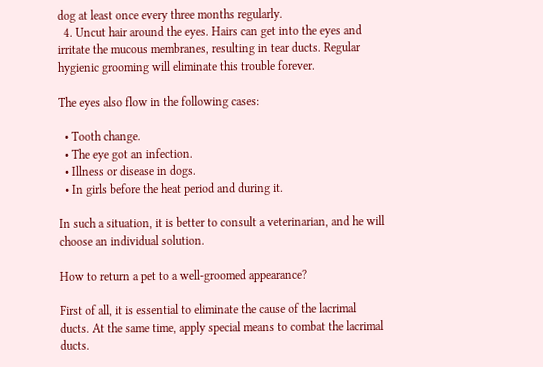dog at least once every three months regularly.
  4. Uncut hair around the eyes. Hairs can get into the eyes and irritate the mucous membranes, resulting in tear ducts. Regular hygienic grooming will eliminate this trouble forever.

The eyes also flow in the following cases:

  • Tooth change.
  • The eye got an infection.
  • Illness or disease in dogs.
  • In girls before the heat period and during it.

In such a situation, it is better to consult a veterinarian, and he will choose an individual solution.

How to return a pet to a well-groomed appearance?

First of all, it is essential to eliminate the cause of the lacrimal ducts. At the same time, apply special means to combat the lacrimal ducts.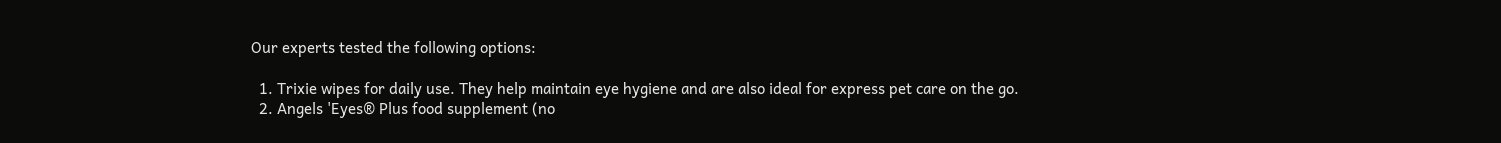Our experts tested the following options:

  1. Trixie wipes for daily use. They help maintain eye hygiene and are also ideal for express pet care on the go.
  2. Angels 'Eyes® Plus food supplement (no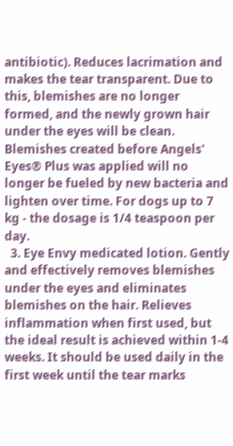antibiotic). Reduces lacrimation and makes the tear transparent. Due to this, blemishes are no longer formed, and the newly grown hair under the eyes will be clean. Blemishes created before Angels' Eyes® Plus was applied will no longer be fueled by new bacteria and lighten over time. For dogs up to 7 kg - the dosage is 1/4 teaspoon per day.
  3. Eye Envy medicated lotion. Gently and effectively removes blemishes under the eyes and eliminates blemishes on the hair. Relieves inflammation when first used, but the ideal result is achieved within 1-4 weeks. It should be used daily in the first week until the tear marks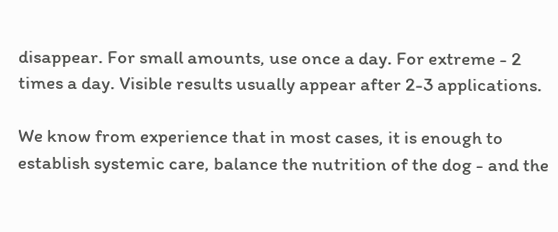disappear. For small amounts, use once a day. For extreme - 2 times a day. Visible results usually appear after 2-3 applications.

We know from experience that in most cases, it is enough to establish systemic care, balance the nutrition of the dog - and the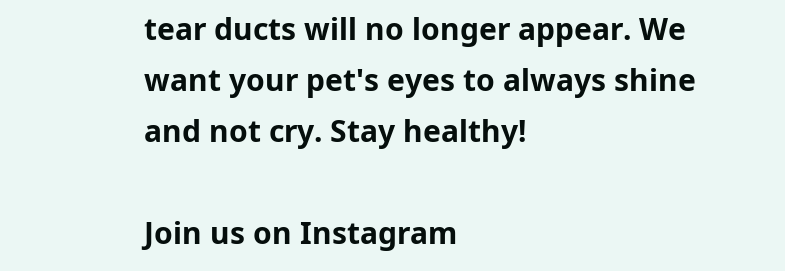tear ducts will no longer appear. We want your pet's eyes to always shine and not cry. Stay healthy!

Join us on Instagram